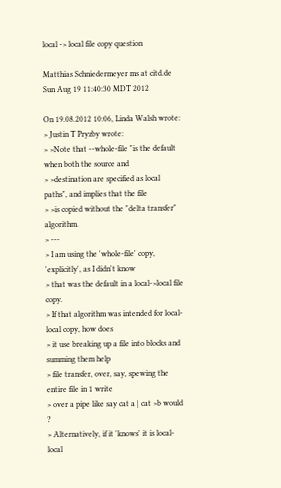local -> local file copy question

Matthias Schniedermeyer ms at citd.de
Sun Aug 19 11:40:30 MDT 2012

On 19.08.2012 10:06, Linda Walsh wrote:
> Justin T Pryzby wrote:
> >Note that --whole-file "is the default when both the source and
> >destination are specified as local paths", and implies that the file
> >is copied without the "delta transfer" algorithm.
> ---
> I am using the 'whole-file' copy, 'explicitly', as I didn't know
> that was the default in a local->local file copy.
> If that algorithm was intended for local-local copy, how does
> it use breaking up a file into blocks and summing them help
> file transfer, over, say, spewing the entire file in 1 write
> over a pipe like say cat a | cat >b would ?
> Alternatively, if it 'knows' it is local-local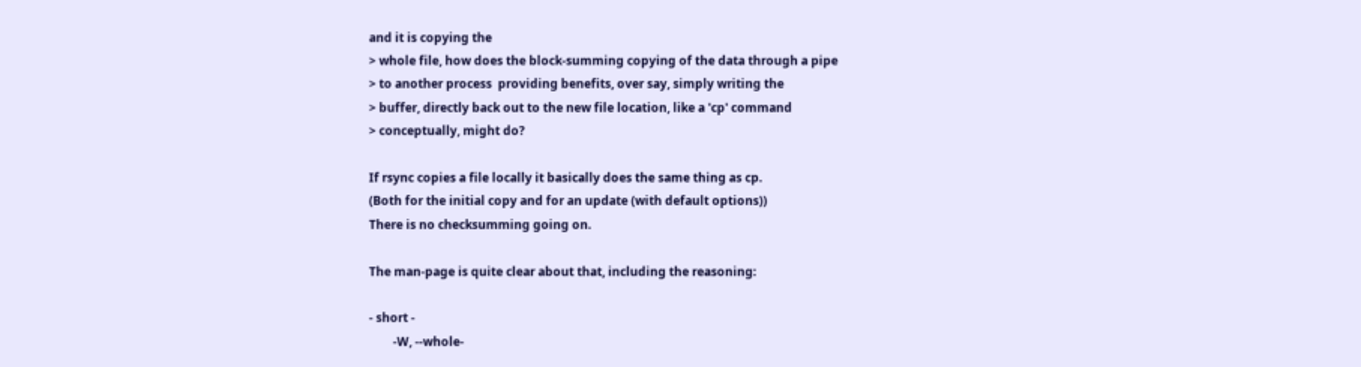and it is copying the
> whole file, how does the block-summing copying of the data through a pipe
> to another process  providing benefits, over say, simply writing the
> buffer, directly back out to the new file location, like a 'cp' command
> conceptually, might do?

If rsync copies a file locally it basically does the same thing as cp.
(Both for the initial copy and for an update (with default options))
There is no checksumming going on.

The man-page is quite clear about that, including the reasoning:

- short -
        -W, --whole-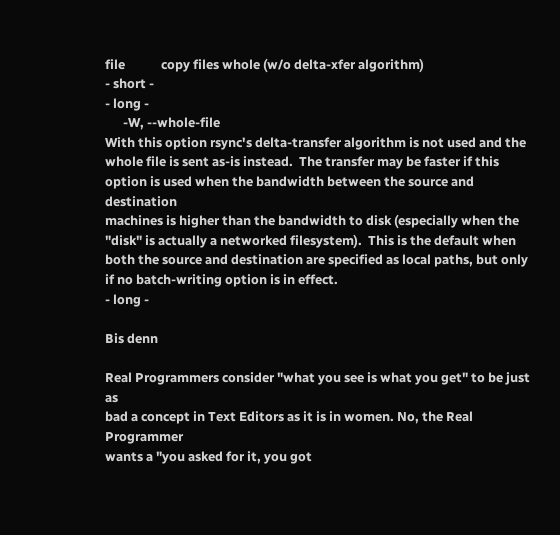file            copy files whole (w/o delta-xfer algorithm)
- short -
- long -
      -W, --whole-file
With this option rsync's delta-transfer algorithm is not used and the
whole file is sent as-is instead.  The transfer may be faster if this
option is used when the bandwidth between the source and destination
machines is higher than the bandwidth to disk (especially when the
"disk" is actually a networked filesystem).  This is the default when
both the source and destination are specified as local paths, but only
if no batch-writing option is in effect.
- long -

Bis denn

Real Programmers consider "what you see is what you get" to be just as
bad a concept in Text Editors as it is in women. No, the Real Programmer
wants a "you asked for it, you got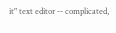it" text editor -- complicated,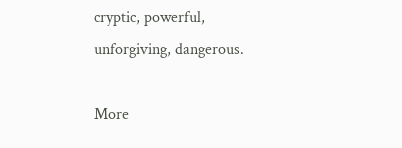cryptic, powerful, unforgiving, dangerous.

More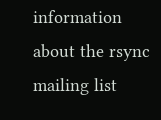information about the rsync mailing list